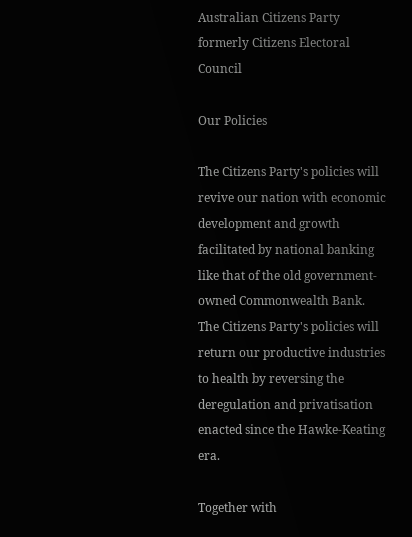Australian Citizens Party formerly Citizens Electoral Council

Our Policies

The Citizens Party's policies will revive our nation with economic development and growth facilitated by national banking like that of the old government-owned Commonwealth Bank. The Citizens Party's policies will return our productive industries to health by reversing the deregulation and privatisation enacted since the Hawke-Keating era.

Together with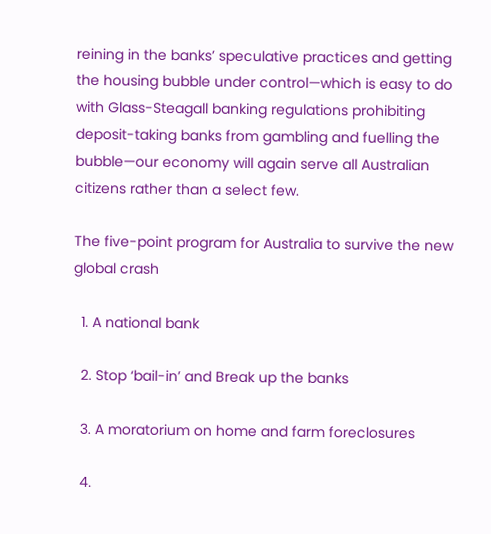reining in the banks’ speculative practices and getting the housing bubble under control—which is easy to do with Glass-Steagall banking regulations prohibiting deposit-taking banks from gambling and fuelling the bubble—our economy will again serve all Australian citizens rather than a select few.

The five-point program for Australia to survive the new global crash

  1. A national bank

  2. Stop ‘bail-in’ and Break up the banks

  3. A moratorium on home and farm foreclosures

  4.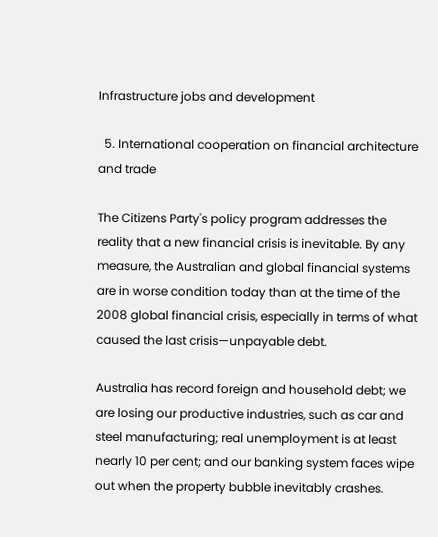Infrastructure jobs and development

  5. International cooperation on financial architecture and trade

The Citizens Party's policy program addresses the reality that a new financial crisis is inevitable. By any measure, the Australian and global financial systems are in worse condition today than at the time of the 2008 global financial crisis, especially in terms of what caused the last crisis—unpayable debt.

Australia has record foreign and household debt; we are losing our productive industries, such as car and steel manufacturing; real unemployment is at least nearly 10 per cent; and our banking system faces wipe out when the property bubble inevitably crashes.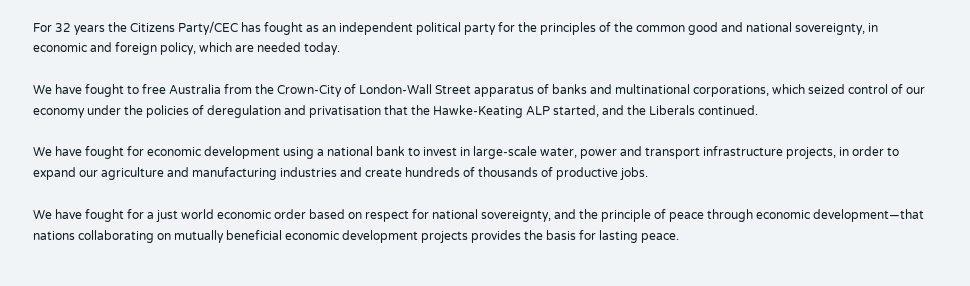For 32 years the Citizens Party/CEC has fought as an independent political party for the principles of the common good and national sovereignty, in economic and foreign policy, which are needed today.

We have fought to free Australia from the Crown-City of London-Wall Street apparatus of banks and multinational corporations, which seized control of our economy under the policies of deregulation and privatisation that the Hawke-Keating ALP started, and the Liberals continued.

We have fought for economic development using a national bank to invest in large-scale water, power and transport infrastructure projects, in order to expand our agriculture and manufacturing industries and create hundreds of thousands of productive jobs.

We have fought for a just world economic order based on respect for national sovereignty, and the principle of peace through economic development—that nations collaborating on mutually beneficial economic development projects provides the basis for lasting peace.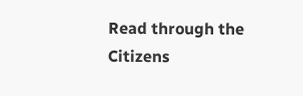Read through the Citizens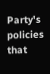Party's policies that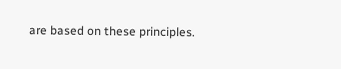are based on these principles.